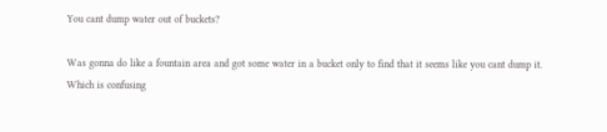You cant dump water out of buckets?

Was gonna do like a fountain area and got some water in a bucket only to find that it seems like you cant dump it. Which is confusing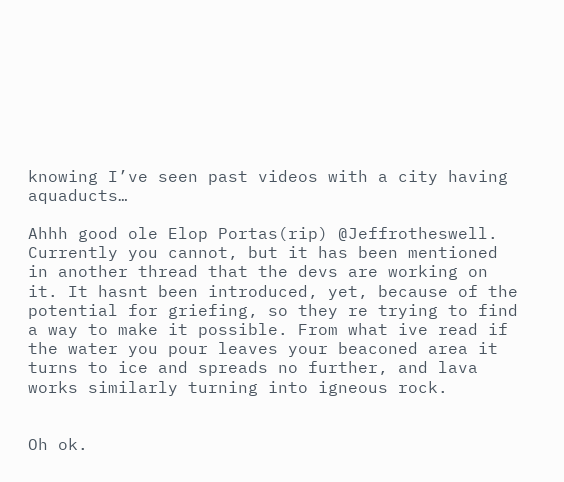knowing I’ve seen past videos with a city having aquaducts…

Ahhh good ole Elop Portas(rip) @Jeffrotheswell.
Currently you cannot, but it has been mentioned in another thread that the devs are working on it. It hasnt been introduced, yet, because of the potential for griefing, so they re trying to find a way to make it possible. From what ive read if the water you pour leaves your beaconed area it turns to ice and spreads no further, and lava works similarly turning into igneous rock.


Oh ok.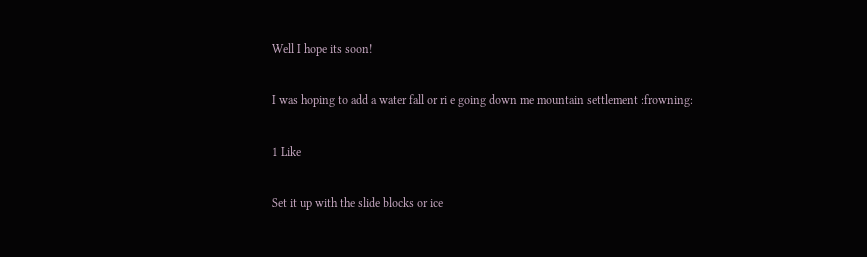Well I hope its soon!

I was hoping to add a water fall or ri e going down me mountain settlement :frowning:

1 Like

Set it up with the slide blocks or ice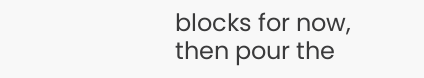blocks for now, then pour the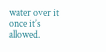water over it once it’s allowed.